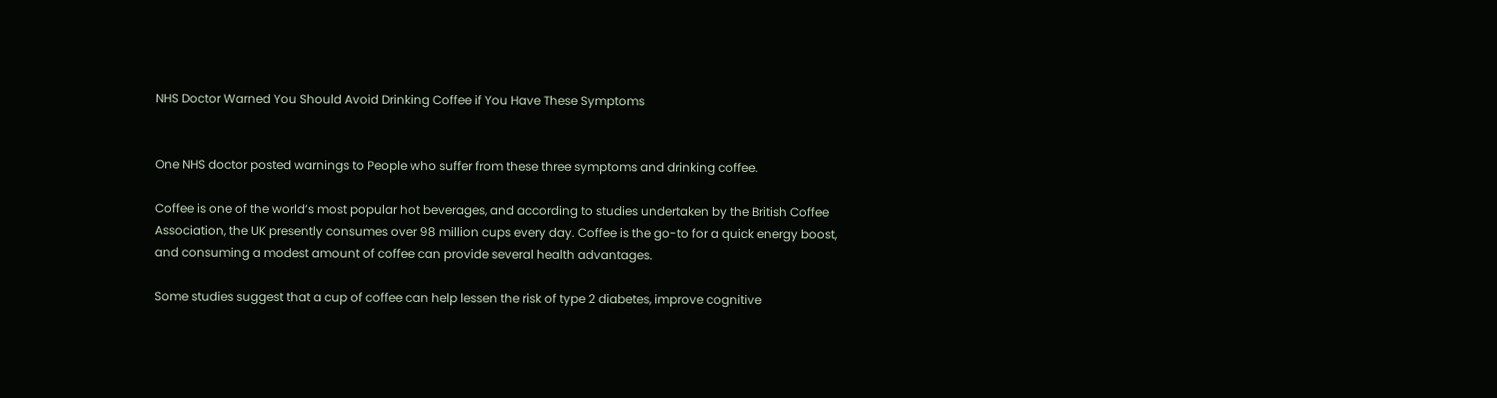NHS Doctor Warned You Should Avoid Drinking Coffee if You Have These Symptoms


One NHS doctor posted warnings to People who suffer from these three symptoms and drinking coffee.

Coffee is one of the world’s most popular hot beverages, and according to studies undertaken by the British Coffee Association, the UK presently consumes over 98 million cups every day. Coffee is the go-to for a quick energy boost, and consuming a modest amount of coffee can provide several health advantages.

Some studies suggest that a cup of coffee can help lessen the risk of type 2 diabetes, improve cognitive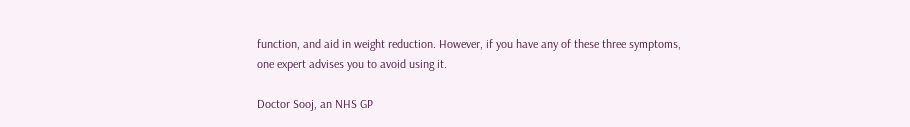function, and aid in weight reduction. However, if you have any of these three symptoms, one expert advises you to avoid using it.

Doctor Sooj, an NHS GP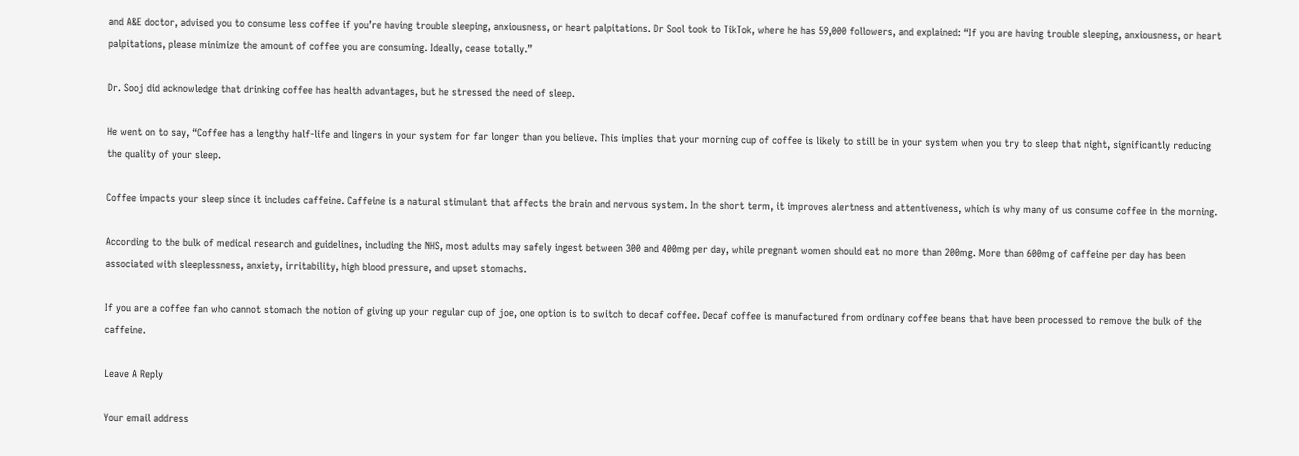and A&E doctor, advised you to consume less coffee if you’re having trouble sleeping, anxiousness, or heart palpitations. Dr Sool took to TikTok, where he has 59,000 followers, and explained: “If you are having trouble sleeping, anxiousness, or heart palpitations, please minimize the amount of coffee you are consuming. Ideally, cease totally.”

Dr. Sooj did acknowledge that drinking coffee has health advantages, but he stressed the need of sleep.

He went on to say, “Coffee has a lengthy half-life and lingers in your system for far longer than you believe. This implies that your morning cup of coffee is likely to still be in your system when you try to sleep that night, significantly reducing the quality of your sleep.

Coffee impacts your sleep since it includes caffeine. Caffeine is a natural stimulant that affects the brain and nervous system. In the short term, it improves alertness and attentiveness, which is why many of us consume coffee in the morning.

According to the bulk of medical research and guidelines, including the NHS, most adults may safely ingest between 300 and 400mg per day, while pregnant women should eat no more than 200mg. More than 600mg of caffeine per day has been associated with sleeplessness, anxiety, irritability, high blood pressure, and upset stomachs.

If you are a coffee fan who cannot stomach the notion of giving up your regular cup of joe, one option is to switch to decaf coffee. Decaf coffee is manufactured from ordinary coffee beans that have been processed to remove the bulk of the caffeine.

Leave A Reply

Your email address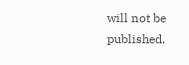will not be published.